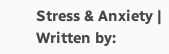Stress & Anxiety | Written by: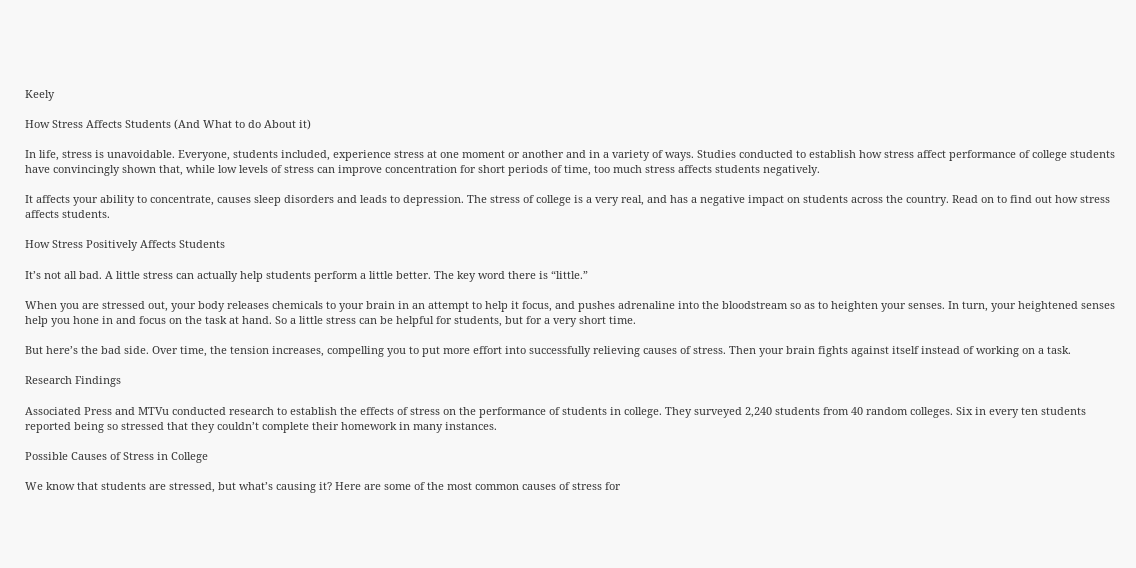Keely

How Stress Affects Students (And What to do About it)

In life, stress is unavoidable. Everyone, students included, experience stress at one moment or another and in a variety of ways. Studies conducted to establish how stress affect performance of college students have convincingly shown that, while low levels of stress can improve concentration for short periods of time, too much stress affects students negatively.

It affects your ability to concentrate, causes sleep disorders and leads to depression. The stress of college is a very real, and has a negative impact on students across the country. Read on to find out how stress affects students.

How Stress Positively Affects Students

It’s not all bad. A little stress can actually help students perform a little better. The key word there is “little.”

When you are stressed out, your body releases chemicals to your brain in an attempt to help it focus, and pushes adrenaline into the bloodstream so as to heighten your senses. In turn, your heightened senses help you hone in and focus on the task at hand. So a little stress can be helpful for students, but for a very short time.

But here’s the bad side. Over time, the tension increases, compelling you to put more effort into successfully relieving causes of stress. Then your brain fights against itself instead of working on a task.

Research Findings

Associated Press and MTVu conducted research to establish the effects of stress on the performance of students in college. They surveyed 2,240 students from 40 random colleges. Six in every ten students reported being so stressed that they couldn’t complete their homework in many instances.

Possible Causes of Stress in College

We know that students are stressed, but what’s causing it? Here are some of the most common causes of stress for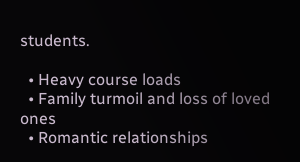students.

  • Heavy course loads
  • Family turmoil and loss of loved ones
  • Romantic relationships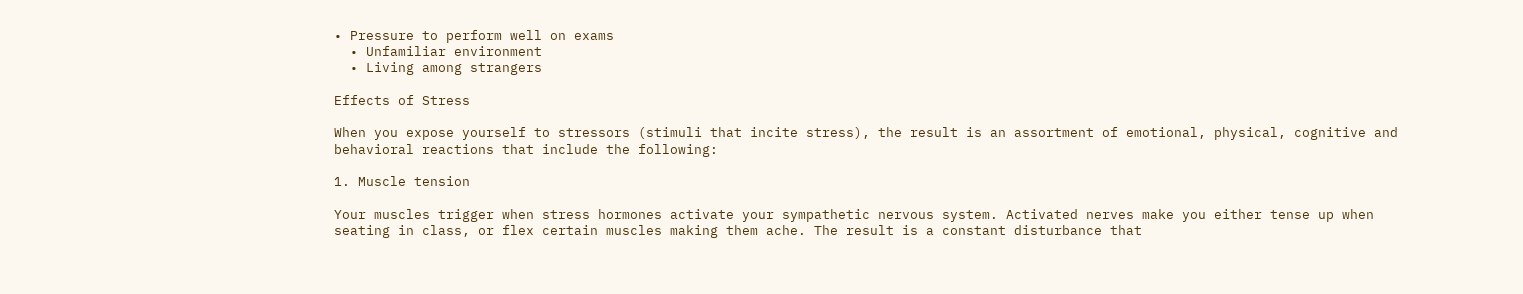• Pressure to perform well on exams
  • Unfamiliar environment
  • Living among strangers

Effects of Stress

When you expose yourself to stressors (stimuli that incite stress), the result is an assortment of emotional, physical, cognitive and behavioral reactions that include the following:

1. Muscle tension

Your muscles trigger when stress hormones activate your sympathetic nervous system. Activated nerves make you either tense up when seating in class, or flex certain muscles making them ache. The result is a constant disturbance that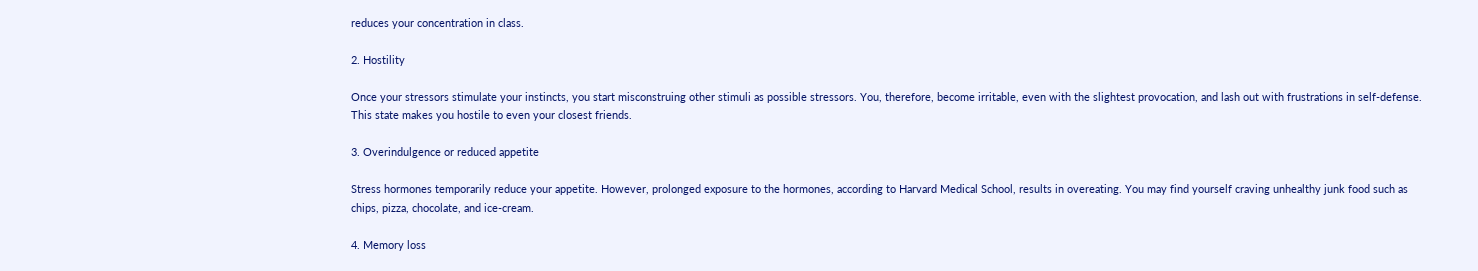reduces your concentration in class.

2. Hostility

Once your stressors stimulate your instincts, you start misconstruing other stimuli as possible stressors. You, therefore, become irritable, even with the slightest provocation, and lash out with frustrations in self-defense. This state makes you hostile to even your closest friends.

3. Overindulgence or reduced appetite

Stress hormones temporarily reduce your appetite. However, prolonged exposure to the hormones, according to Harvard Medical School, results in overeating. You may find yourself craving unhealthy junk food such as chips, pizza, chocolate, and ice-cream.

4. Memory loss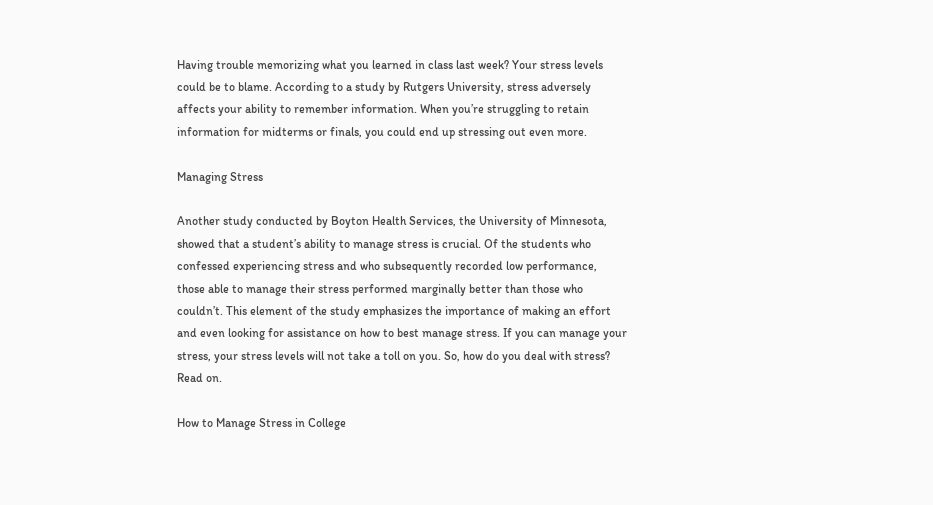Having trouble memorizing what you learned in class last week? Your stress levels could be to blame. According to a study by Rutgers University, stress adversely affects your ability to remember information. When you’re struggling to retain information for midterms or finals, you could end up stressing out even more.

Managing Stress

Another study conducted by Boyton Health Services, the University of Minnesota, showed that a student’s ability to manage stress is crucial. Of the students who confessed experiencing stress and who subsequently recorded low performance, those able to manage their stress performed marginally better than those who couldn’t. This element of the study emphasizes the importance of making an effort and even looking for assistance on how to best manage stress. If you can manage your stress, your stress levels will not take a toll on you. So, how do you deal with stress? Read on.

How to Manage Stress in College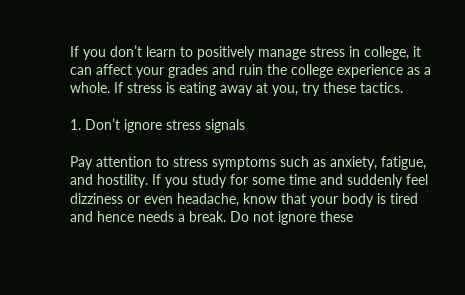If you don’t learn to positively manage stress in college, it can affect your grades and ruin the college experience as a whole. If stress is eating away at you, try these tactics.

1. Don’t ignore stress signals

Pay attention to stress symptoms such as anxiety, fatigue, and hostility. If you study for some time and suddenly feel dizziness or even headache, know that your body is tired and hence needs a break. Do not ignore these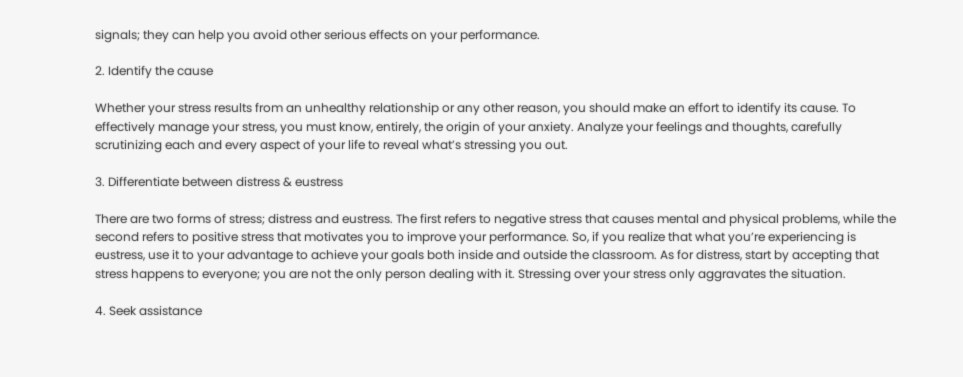signals; they can help you avoid other serious effects on your performance.

2. Identify the cause

Whether your stress results from an unhealthy relationship or any other reason, you should make an effort to identify its cause. To effectively manage your stress, you must know, entirely, the origin of your anxiety. Analyze your feelings and thoughts, carefully scrutinizing each and every aspect of your life to reveal what’s stressing you out.

3. Differentiate between distress & eustress

There are two forms of stress; distress and eustress. The first refers to negative stress that causes mental and physical problems, while the second refers to positive stress that motivates you to improve your performance. So, if you realize that what you’re experiencing is eustress, use it to your advantage to achieve your goals both inside and outside the classroom. As for distress, start by accepting that stress happens to everyone; you are not the only person dealing with it. Stressing over your stress only aggravates the situation.

4. Seek assistance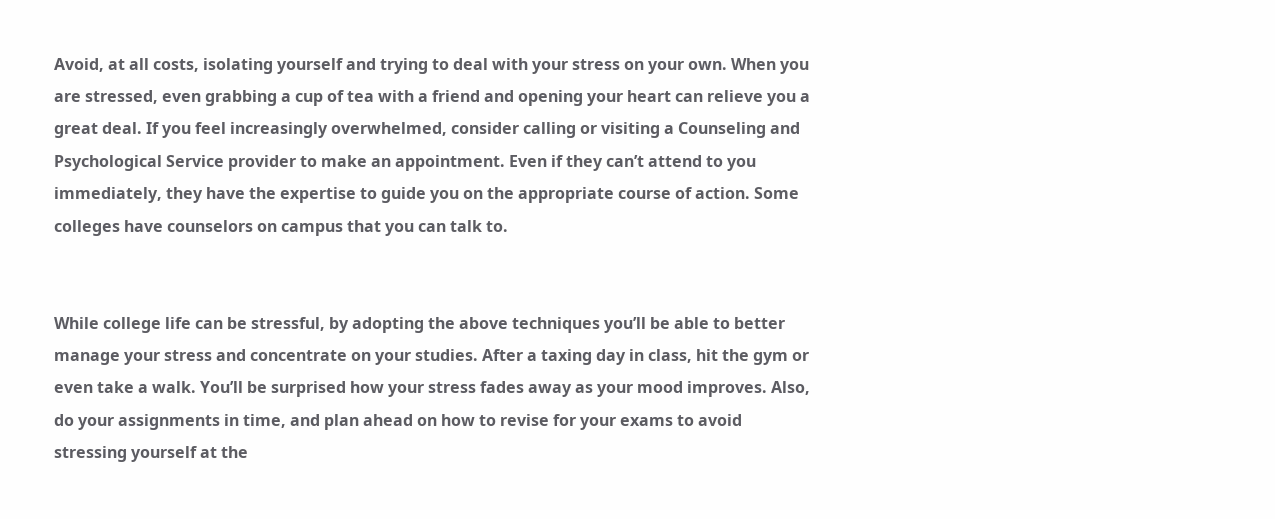Avoid, at all costs, isolating yourself and trying to deal with your stress on your own. When you are stressed, even grabbing a cup of tea with a friend and opening your heart can relieve you a great deal. If you feel increasingly overwhelmed, consider calling or visiting a Counseling and Psychological Service provider to make an appointment. Even if they can’t attend to you immediately, they have the expertise to guide you on the appropriate course of action. Some colleges have counselors on campus that you can talk to.


While college life can be stressful, by adopting the above techniques you’ll be able to better manage your stress and concentrate on your studies. After a taxing day in class, hit the gym or even take a walk. You’ll be surprised how your stress fades away as your mood improves. Also, do your assignments in time, and plan ahead on how to revise for your exams to avoid stressing yourself at the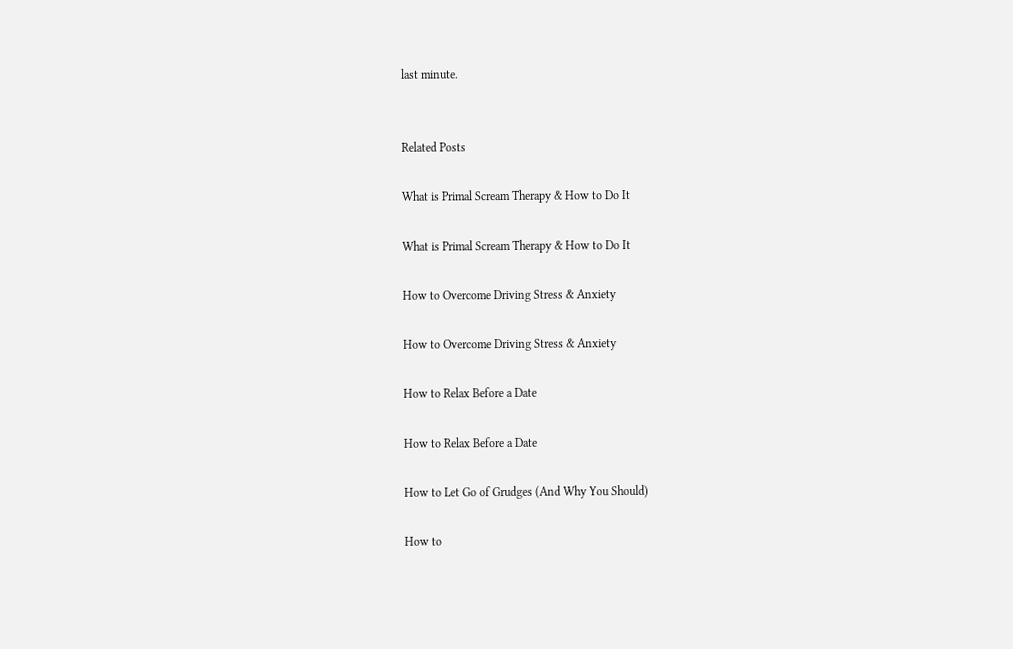last minute.


Related Posts

What is Primal Scream Therapy & How to Do It

What is Primal Scream Therapy & How to Do It

How to Overcome Driving Stress & Anxiety

How to Overcome Driving Stress & Anxiety

How to Relax Before a Date

How to Relax Before a Date

How to Let Go of Grudges (And Why You Should)

How to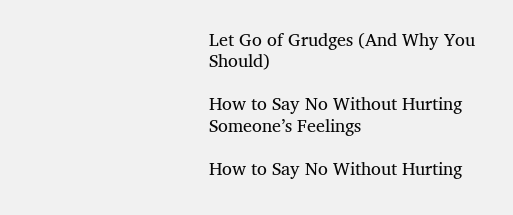Let Go of Grudges (And Why You Should)

How to Say No Without Hurting Someone’s Feelings

How to Say No Without Hurting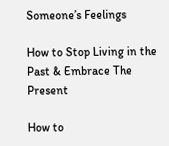Someone’s Feelings

How to Stop Living in the Past & Embrace The Present

How to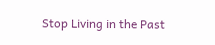Stop Living in the Past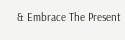& Embrace The Present